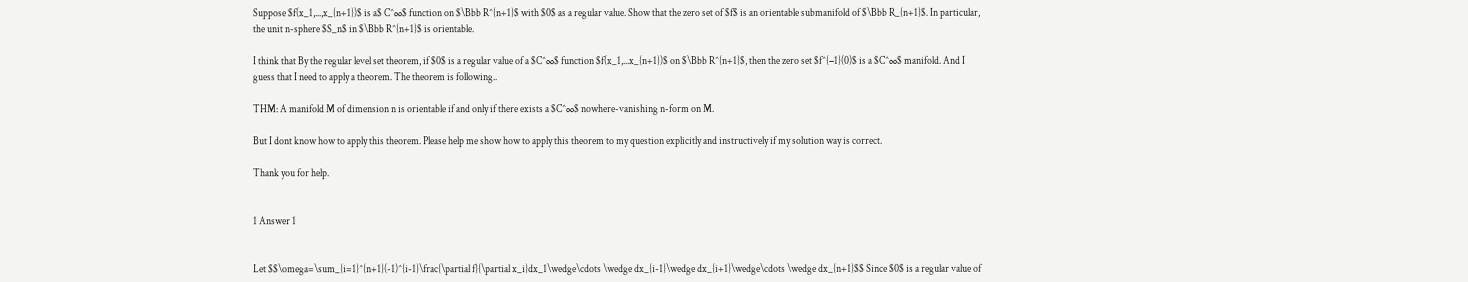Suppose $f(x_1,...,x_{n+1})$ is a$ C^∞$ function on $\Bbb R^{n+1}$ with $0$ as a regular value. Show that the zero set of $f$ is an orientable submanifold of $\Bbb R_{n+1}$. In particular, the unit n-sphere $S_n$ in $\Bbb R^{n+1}$ is orientable.

I think that By the regular level set theorem, if $0$ is a regular value of a $C^∞$ function $f(x_1,...x_{n+1})$ on $\Bbb R^{n+1}$, then the zero set $f^{−1}(0)$ is a $C^∞$ manifold. And I guess that I need to apply a theorem. The theorem is following..

THM: A manifold M of dimension n is orientable if and only if there exists a $C^∞$ nowhere-vanishing n-form on M.

But I dont know how to apply this theorem. Please help me show how to apply this theorem to my question explicitly and instructively if my solution way is correct.

Thank you for help.


1 Answer 1


Let $$\omega=\sum_{i=1}^{n+1}(-1)^{i-1}\frac{\partial f}{\partial x_i}dx_1\wedge\cdots \wedge dx_{i-1}\wedge dx_{i+1}\wedge\cdots \wedge dx_{n+1}$$ Since $0$ is a regular value of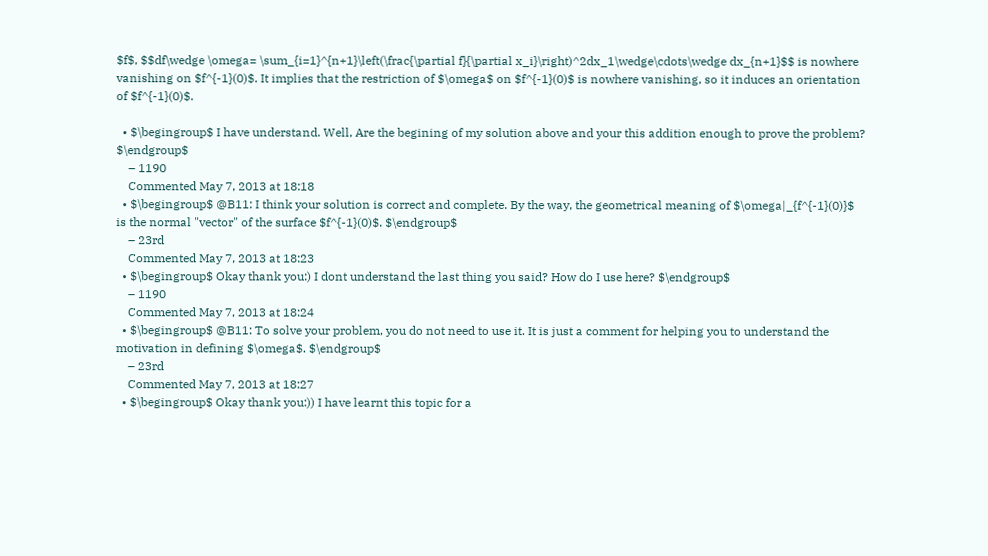$f$, $$df\wedge \omega= \sum_{i=1}^{n+1}\left(\frac{\partial f}{\partial x_i}\right)^2dx_1\wedge\cdots\wedge dx_{n+1}$$ is nowhere vanishing on $f^{-1}(0)$. It implies that the restriction of $\omega$ on $f^{-1}(0)$ is nowhere vanishing, so it induces an orientation of $f^{-1}(0)$.

  • $\begingroup$ I have understand. Well, Are the begining of my solution above and your this addition enough to prove the problem? $\endgroup$
    – 1190
    Commented May 7, 2013 at 18:18
  • $\begingroup$ @B11: I think your solution is correct and complete. By the way, the geometrical meaning of $\omega|_{f^{-1}(0)}$ is the normal "vector" of the surface $f^{-1}(0)$. $\endgroup$
    – 23rd
    Commented May 7, 2013 at 18:23
  • $\begingroup$ Okay thank you:) I dont understand the last thing you said? How do I use here? $\endgroup$
    – 1190
    Commented May 7, 2013 at 18:24
  • $\begingroup$ @B11: To solve your problem, you do not need to use it. It is just a comment for helping you to understand the motivation in defining $\omega$. $\endgroup$
    – 23rd
    Commented May 7, 2013 at 18:27
  • $\begingroup$ Okay thank you:)) I have learnt this topic for a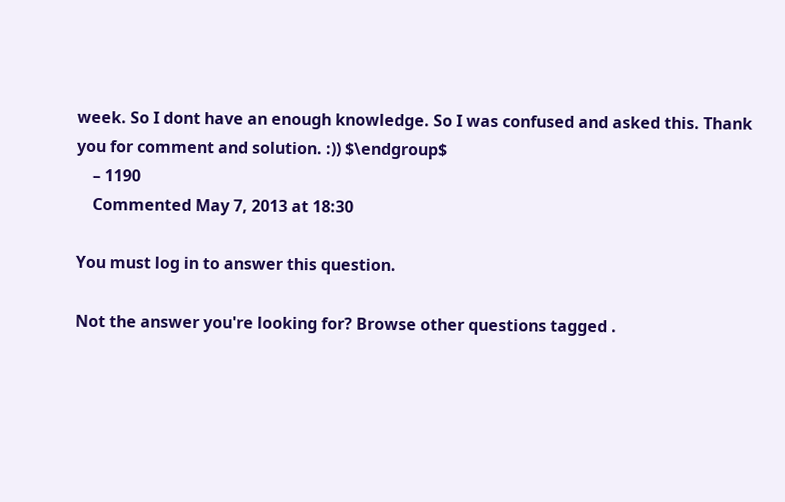week. So I dont have an enough knowledge. So I was confused and asked this. Thank you for comment and solution. :)) $\endgroup$
    – 1190
    Commented May 7, 2013 at 18:30

You must log in to answer this question.

Not the answer you're looking for? Browse other questions tagged .